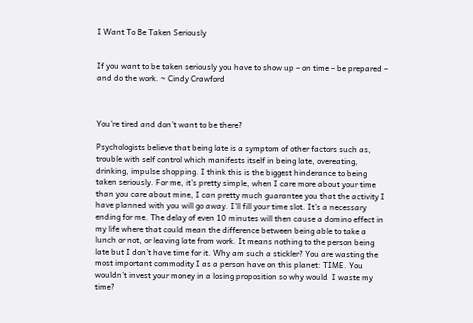I Want To Be Taken Seriously


If you want to be taken seriously you have to show up – on time – be prepared – and do the work. ~ Cindy Crawford



You’re tired and don’t want to be there?

Psychologists believe that being late is a symptom of other factors such as, trouble with self control which manifests itself in being late, overeating, drinking, impulse shopping. I think this is the biggest hinderance to being taken seriously. For me, it’s pretty simple, when I care more about your time than you care about mine, I can pretty much guarantee you that the activity I have planned with you will go away. I’ll fill your time slot. It’s a necessary ending for me. The delay of even 10 minutes will then cause a domino effect in my life where that could mean the difference between being able to take a lunch or not, or leaving late from work. It means nothing to the person being late but I don’t have time for it. Why am such a stickler? You are wasting the most important commodity I as a person have on this planet: TIME. You wouldn’t invest your money in a losing proposition so why would  I waste my time?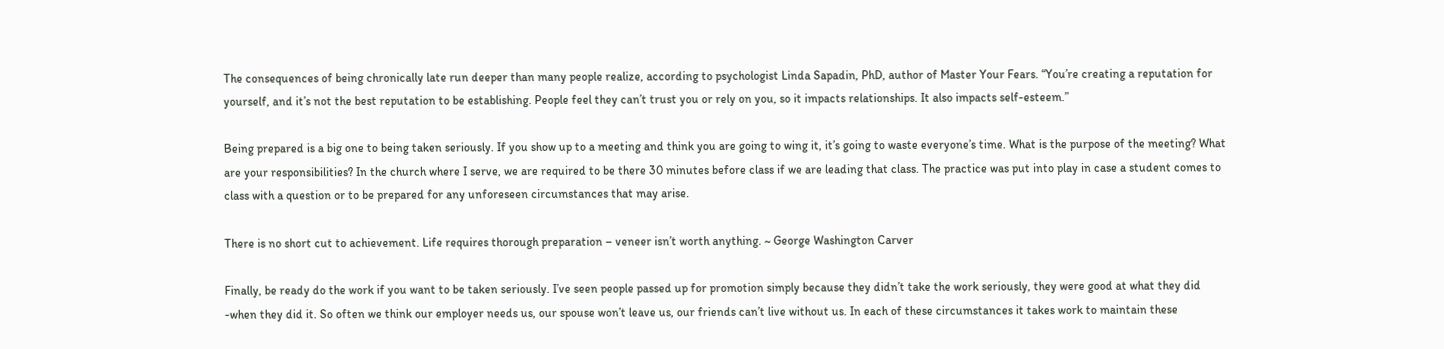The consequences of being chronically late run deeper than many people realize, according to psychologist Linda Sapadin, PhD, author of Master Your Fears. “You’re creating a reputation for yourself, and it’s not the best reputation to be establishing. People feel they can’t trust you or rely on you, so it impacts relationships. It also impacts self-esteem.”

Being prepared is a big one to being taken seriously. If you show up to a meeting and think you are going to wing it, it’s going to waste everyone’s time. What is the purpose of the meeting? What are your responsibilities? In the church where I serve, we are required to be there 30 minutes before class if we are leading that class. The practice was put into play in case a student comes to class with a question or to be prepared for any unforeseen circumstances that may arise.

There is no short cut to achievement. Life requires thorough preparation – veneer isn’t worth anything. ~ George Washington Carver

Finally, be ready do the work if you want to be taken seriously. I’ve seen people passed up for promotion simply because they didn’t take the work seriously, they were good at what they did -when they did it. So often we think our employer needs us, our spouse won’t leave us, our friends can’t live without us. In each of these circumstances it takes work to maintain these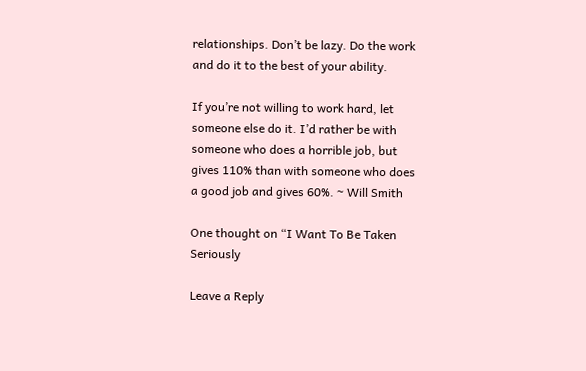relationships. Don’t be lazy. Do the work and do it to the best of your ability.

If you’re not willing to work hard, let someone else do it. I’d rather be with someone who does a horrible job, but gives 110% than with someone who does a good job and gives 60%. ~ Will Smith

One thought on “I Want To Be Taken Seriously

Leave a Reply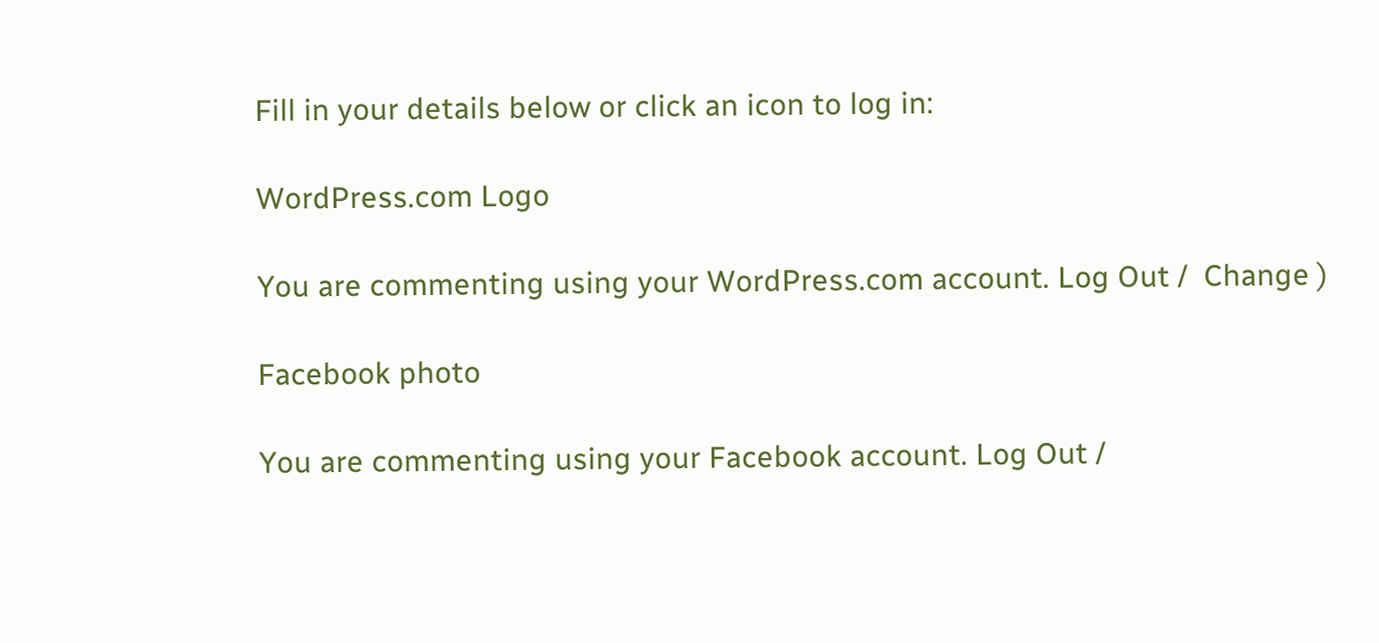Fill in your details below or click an icon to log in:

WordPress.com Logo

You are commenting using your WordPress.com account. Log Out /  Change )

Facebook photo

You are commenting using your Facebook account. Log Out /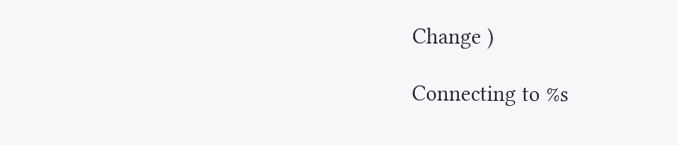Change )

Connecting to %s